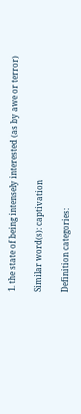1. the state of being intensely interested (as by awe or terror)

Similar word(s): captivation

Definition categories: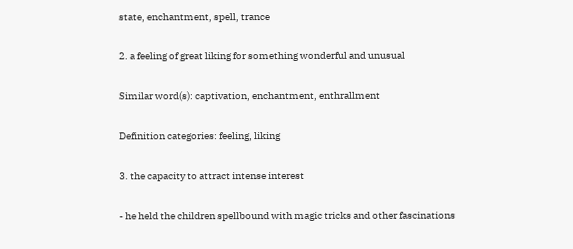state, enchantment, spell, trance

2. a feeling of great liking for something wonderful and unusual

Similar word(s): captivation, enchantment, enthrallment

Definition categories: feeling, liking

3. the capacity to attract intense interest

- he held the children spellbound with magic tricks and other fascinations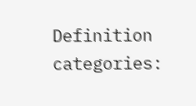Definition categories: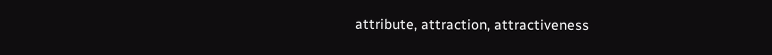attribute, attraction, attractiveness